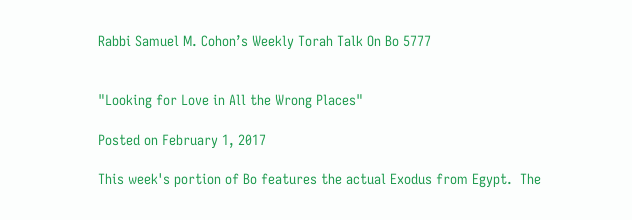Rabbi Samuel M. Cohon’s Weekly Torah Talk On Bo 5777


"Looking for Love in All the Wrong Places"

Posted on February 1, 2017

This week's portion of Bo features the actual Exodus from Egypt.  The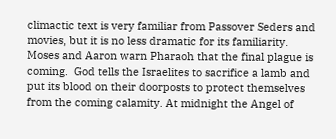climactic text is very familiar from Passover Seders and movies, but it is no less dramatic for its familiarity.  Moses and Aaron warn Pharaoh that the final plague is coming.  God tells the Israelites to sacrifice a lamb and put its blood on their doorposts to protect themselves from the coming calamity. At midnight the Angel of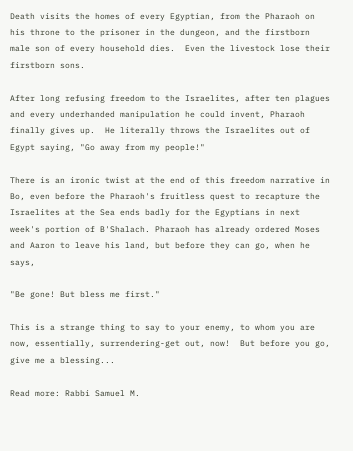Death visits the homes of every Egyptian, from the Pharaoh on his throne to the prisoner in the dungeon, and the firstborn male son of every household dies.  Even the livestock lose their firstborn sons.

After long refusing freedom to the Israelites, after ten plagues and every underhanded manipulation he could invent, Pharaoh finally gives up.  He literally throws the Israelites out of Egypt saying, "Go away from my people!"

There is an ironic twist at the end of this freedom narrative in Bo, even before the Pharaoh's fruitless quest to recapture the Israelites at the Sea ends badly for the Egyptians in next week's portion of B'Shalach. Pharaoh has already ordered Moses and Aaron to leave his land, but before they can go, when he says,

"Be gone! But bless me first."

This is a strange thing to say to your enemy, to whom you are now, essentially, surrendering-get out, now!  But before you go, give me a blessing...

Read more: Rabbi Samuel M.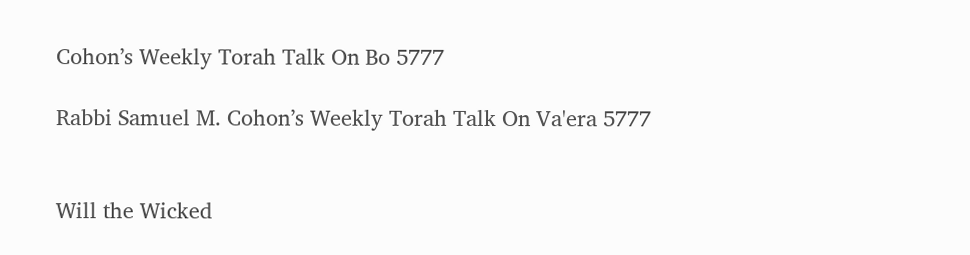Cohon’s Weekly Torah Talk On Bo 5777

Rabbi Samuel M. Cohon’s Weekly Torah Talk On Va'era 5777


Will the Wicked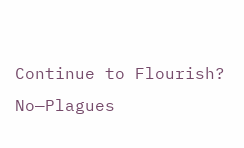Continue to Flourish?  No—Plagues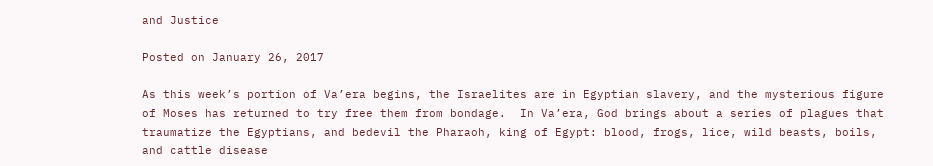and Justice

Posted on January 26, 2017

As this week’s portion of Va’era begins, the Israelites are in Egyptian slavery, and the mysterious figure of Moses has returned to try free them from bondage.  In Va’era, God brings about a series of plagues that traumatize the Egyptians, and bedevil the Pharaoh, king of Egypt: blood, frogs, lice, wild beasts, boils, and cattle disease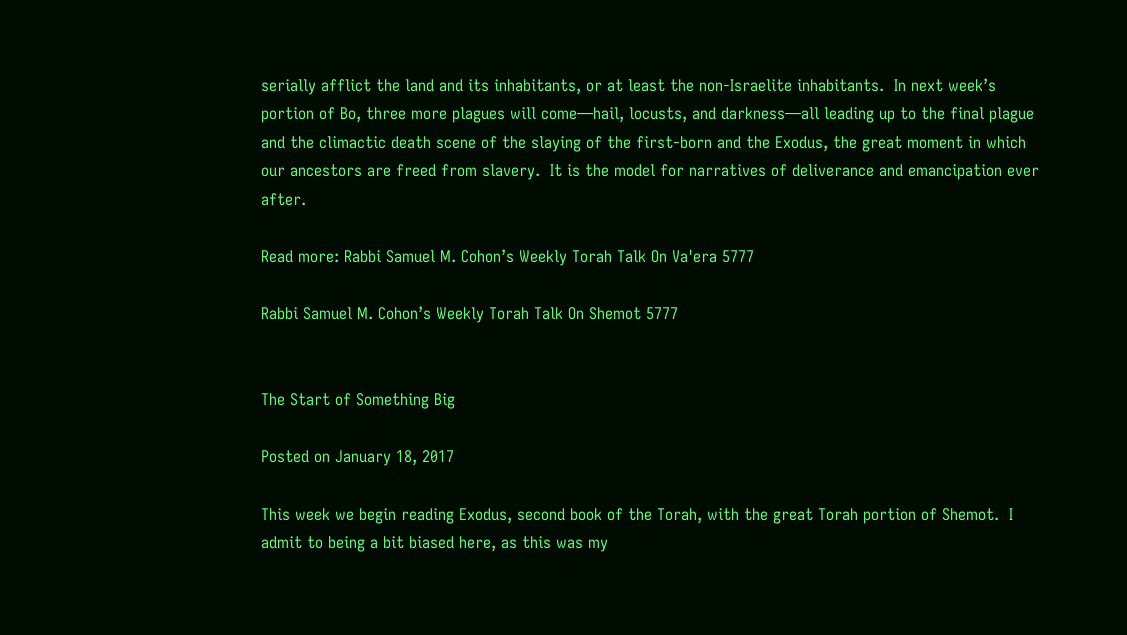serially afflict the land and its inhabitants, or at least the non-Israelite inhabitants.  In next week’s portion of Bo, three more plagues will come—hail, locusts, and darkness—all leading up to the final plague and the climactic death scene of the slaying of the first-born and the Exodus, the great moment in which our ancestors are freed from slavery.  It is the model for narratives of deliverance and emancipation ever after.

Read more: Rabbi Samuel M. Cohon’s Weekly Torah Talk On Va'era 5777

Rabbi Samuel M. Cohon’s Weekly Torah Talk On Shemot 5777


The Start of Something Big

Posted on January 18, 2017

This week we begin reading Exodus, second book of the Torah, with the great Torah portion of Shemot.  I admit to being a bit biased here, as this was my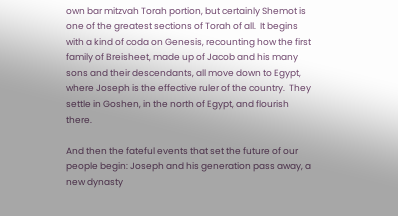own bar mitzvah Torah portion, but certainly Shemot is one of the greatest sections of Torah of all.  It begins with a kind of coda on Genesis, recounting how the first family of Breisheet, made up of Jacob and his many sons and their descendants, all move down to Egypt, where Joseph is the effective ruler of the country.  They settle in Goshen, in the north of Egypt, and flourish there.

And then the fateful events that set the future of our people begin: Joseph and his generation pass away, a new dynasty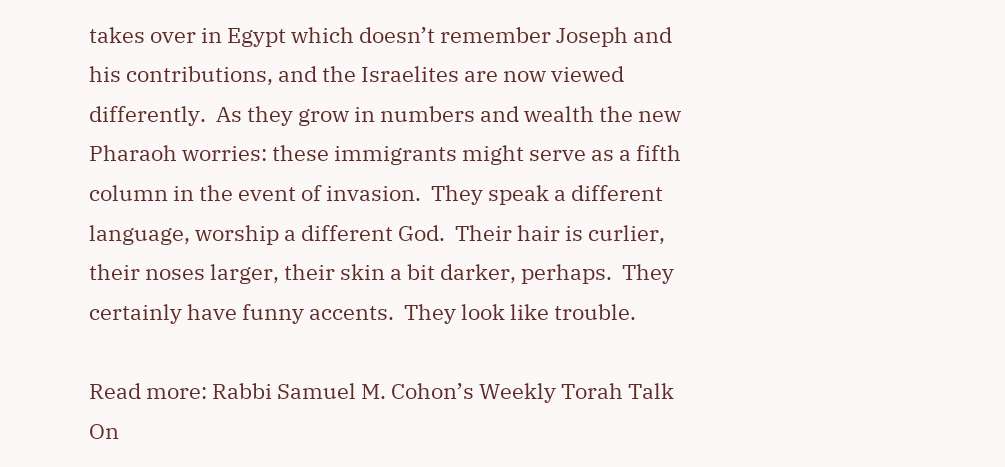takes over in Egypt which doesn’t remember Joseph and his contributions, and the Israelites are now viewed differently.  As they grow in numbers and wealth the new Pharaoh worries: these immigrants might serve as a fifth column in the event of invasion.  They speak a different language, worship a different God.  Their hair is curlier, their noses larger, their skin a bit darker, perhaps.  They certainly have funny accents.  They look like trouble.

Read more: Rabbi Samuel M. Cohon’s Weekly Torah Talk On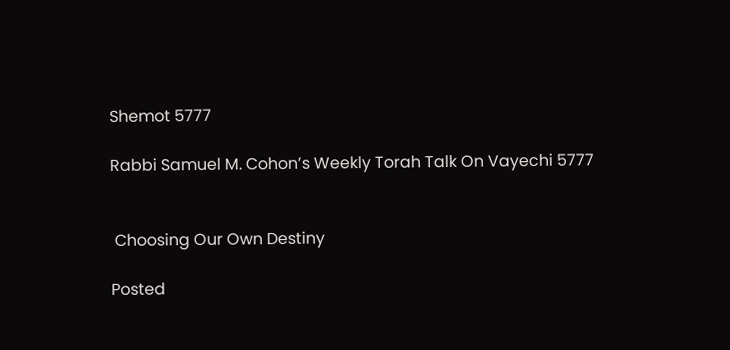Shemot 5777

Rabbi Samuel M. Cohon’s Weekly Torah Talk On Vayechi 5777


 Choosing Our Own Destiny

Posted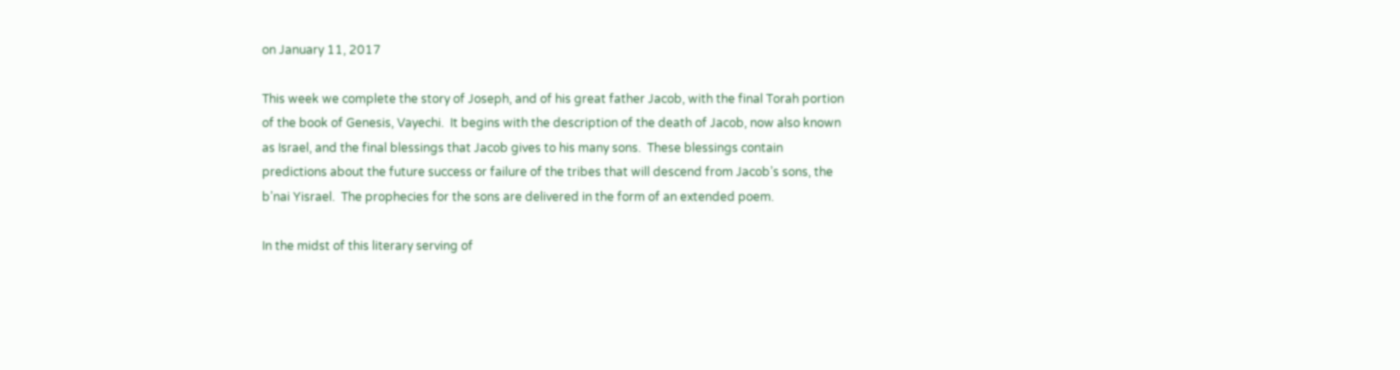on January 11, 2017

This week we complete the story of Joseph, and of his great father Jacob, with the final Torah portion of the book of Genesis, Vayechi.  It begins with the description of the death of Jacob, now also known as Israel, and the final blessings that Jacob gives to his many sons.  These blessings contain predictions about the future success or failure of the tribes that will descend from Jacob’s sons, the b’nai Yisrael.  The prophecies for the sons are delivered in the form of an extended poem.

In the midst of this literary serving of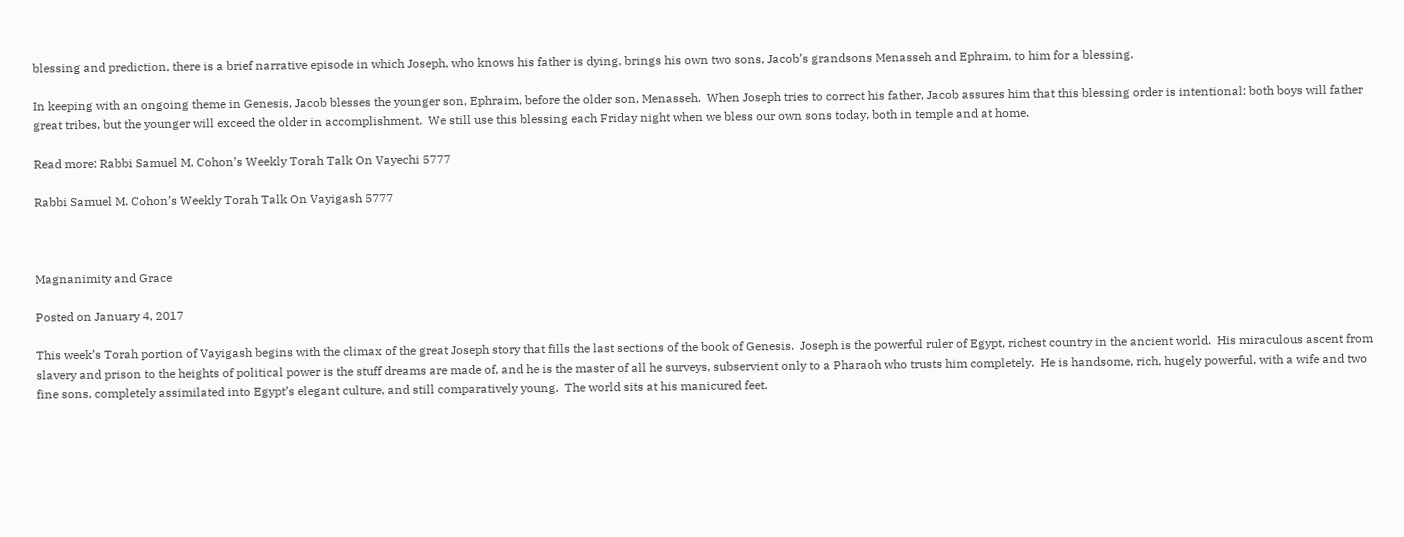blessing and prediction, there is a brief narrative episode in which Joseph, who knows his father is dying, brings his own two sons, Jacob’s grandsons Menasseh and Ephraim, to him for a blessing.

In keeping with an ongoing theme in Genesis, Jacob blesses the younger son, Ephraim, before the older son, Menasseh.  When Joseph tries to correct his father, Jacob assures him that this blessing order is intentional: both boys will father great tribes, but the younger will exceed the older in accomplishment.  We still use this blessing each Friday night when we bless our own sons today, both in temple and at home.

Read more: Rabbi Samuel M. Cohon’s Weekly Torah Talk On Vayechi 5777

Rabbi Samuel M. Cohon’s Weekly Torah Talk On Vayigash 5777



Magnanimity and Grace

Posted on January 4, 2017

This week’s Torah portion of Vayigash begins with the climax of the great Joseph story that fills the last sections of the book of Genesis.  Joseph is the powerful ruler of Egypt, richest country in the ancient world.  His miraculous ascent from slavery and prison to the heights of political power is the stuff dreams are made of, and he is the master of all he surveys, subservient only to a Pharaoh who trusts him completely.  He is handsome, rich, hugely powerful, with a wife and two fine sons, completely assimilated into Egypt’s elegant culture, and still comparatively young.  The world sits at his manicured feet.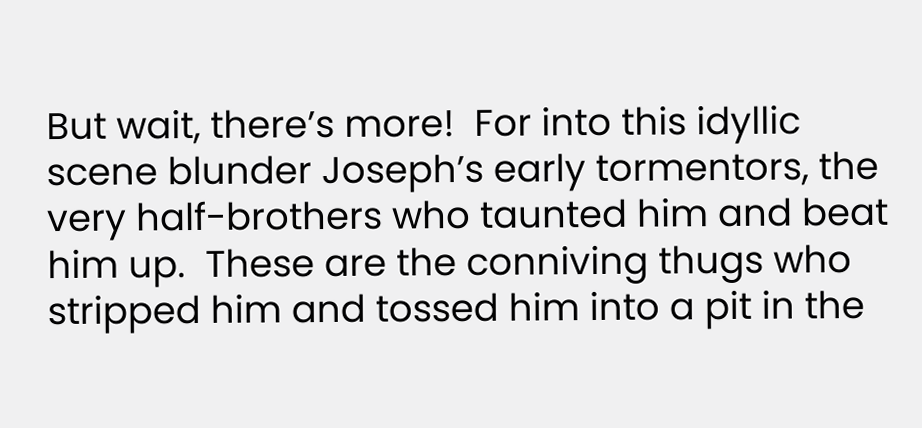But wait, there’s more!  For into this idyllic scene blunder Joseph’s early tormentors, the very half-brothers who taunted him and beat him up.  These are the conniving thugs who stripped him and tossed him into a pit in the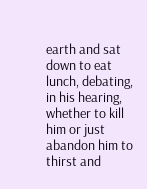earth and sat down to eat lunch, debating, in his hearing, whether to kill him or just abandon him to thirst and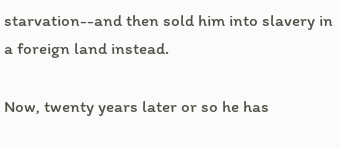starvation--and then sold him into slavery in a foreign land instead.

Now, twenty years later or so he has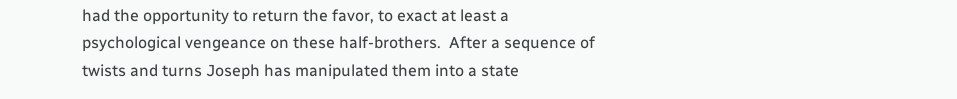had the opportunity to return the favor, to exact at least a psychological vengeance on these half-brothers.  After a sequence of twists and turns Joseph has manipulated them into a state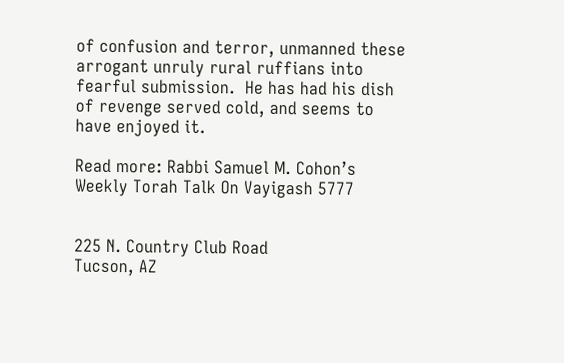of confusion and terror, unmanned these arrogant unruly rural ruffians into fearful submission.  He has had his dish of revenge served cold, and seems to have enjoyed it.

Read more: Rabbi Samuel M. Cohon’s Weekly Torah Talk On Vayigash 5777


225 N. Country Club Road
Tucson, AZ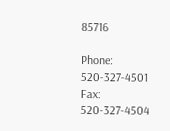85716

Phone: 520-327-4501
Fax: 520-327-4504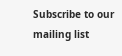Subscribe to our mailing list